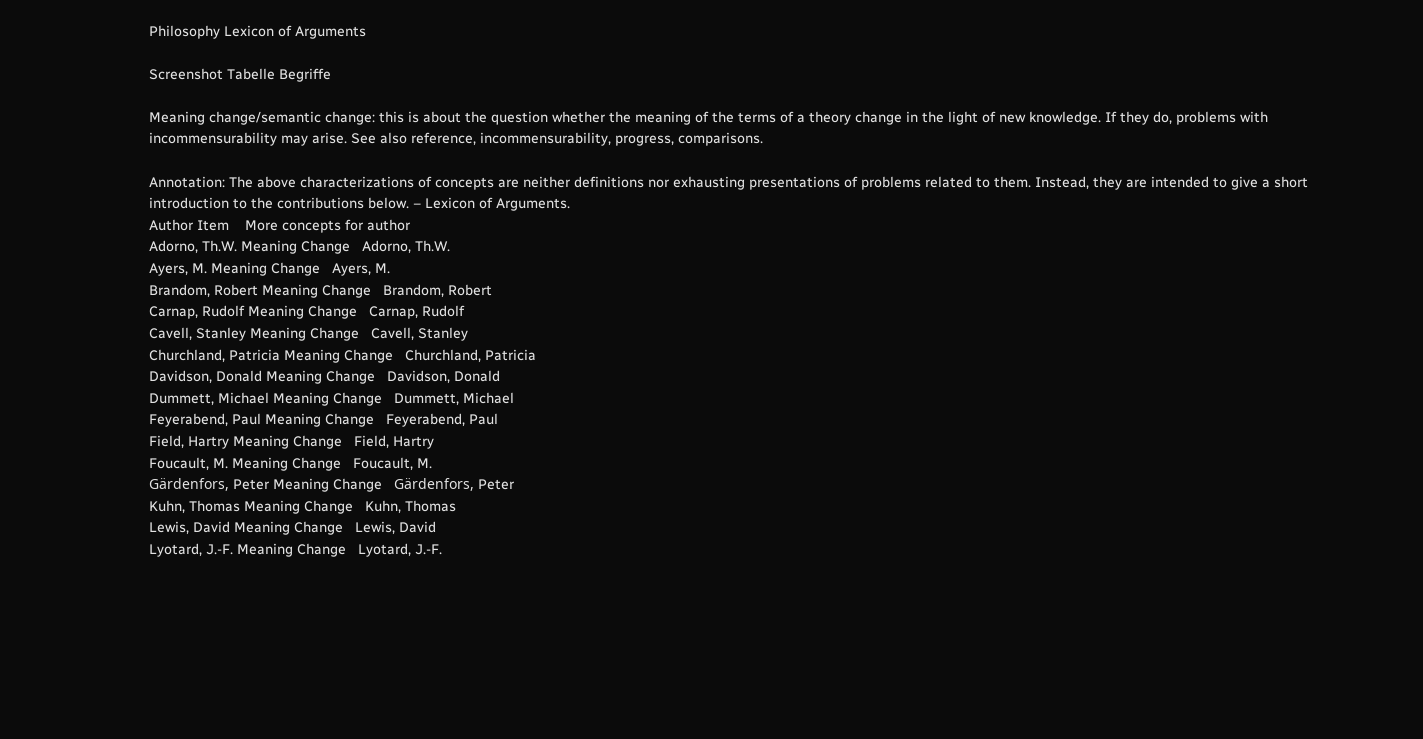Philosophy Lexicon of Arguments

Screenshot Tabelle Begriffe

Meaning change/semantic change: this is about the question whether the meaning of the terms of a theory change in the light of new knowledge. If they do, problems with incommensurability may arise. See also reference, incommensurability, progress, comparisons.

Annotation: The above characterizations of concepts are neither definitions nor exhausting presentations of problems related to them. Instead, they are intended to give a short introduction to the contributions below. – Lexicon of Arguments.
Author Item    More concepts for author
Adorno, Th.W. Meaning Change   Adorno, Th.W.
Ayers, M. Meaning Change   Ayers, M.
Brandom, Robert Meaning Change   Brandom, Robert
Carnap, Rudolf Meaning Change   Carnap, Rudolf
Cavell, Stanley Meaning Change   Cavell, Stanley
Churchland, Patricia Meaning Change   Churchland, Patricia
Davidson, Donald Meaning Change   Davidson, Donald
Dummett, Michael Meaning Change   Dummett, Michael
Feyerabend, Paul Meaning Change   Feyerabend, Paul
Field, Hartry Meaning Change   Field, Hartry
Foucault, M. Meaning Change   Foucault, M.
Gärdenfors, Peter Meaning Change   Gärdenfors, Peter
Kuhn, Thomas Meaning Change   Kuhn, Thomas
Lewis, David Meaning Change   Lewis, David
Lyotard, J.-F. Meaning Change   Lyotard, J.-F.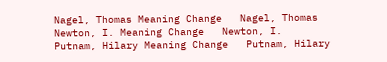Nagel, Thomas Meaning Change   Nagel, Thomas
Newton, I. Meaning Change   Newton, I.
Putnam, Hilary Meaning Change   Putnam, Hilary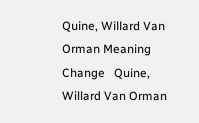Quine, Willard Van Orman Meaning Change   Quine, Willard Van Orman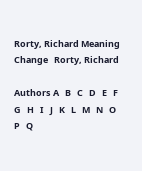Rorty, Richard Meaning Change   Rorty, Richard

Authors A   B   C   D   E   F   G   H   I   J   K   L   M   N   O   P   Q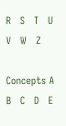R   S   T   U   V   W   Z

Concepts A   B   C   D   E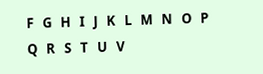F   G   H   I   J   K   L   M   N   O   P   Q   R   S   T   U   V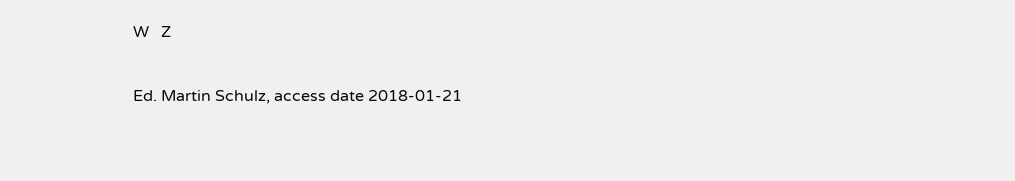W   Z

Ed. Martin Schulz, access date 2018-01-21